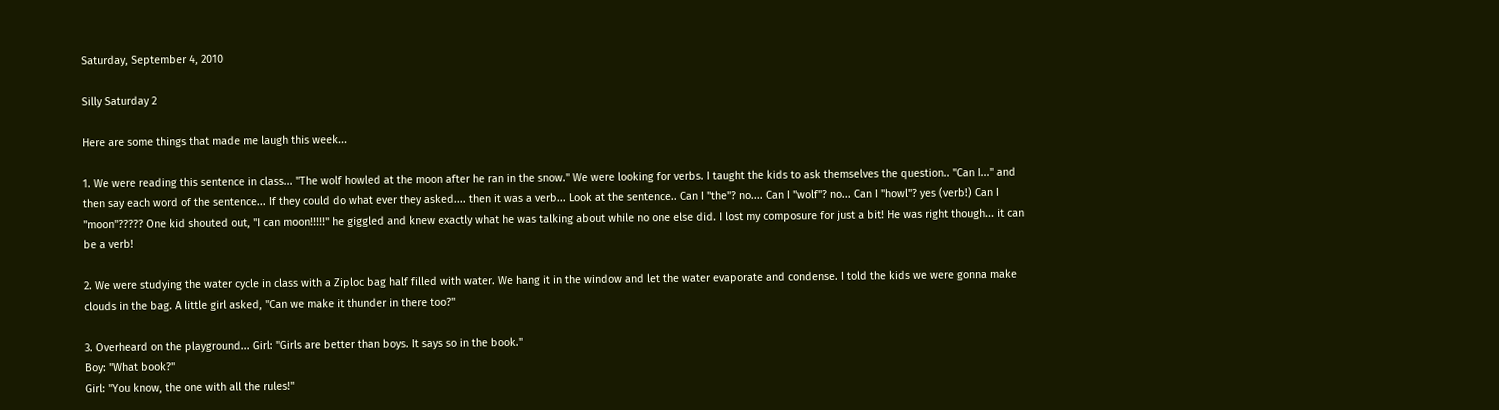Saturday, September 4, 2010

Silly Saturday 2

Here are some things that made me laugh this week...

1. We were reading this sentence in class... "The wolf howled at the moon after he ran in the snow." We were looking for verbs. I taught the kids to ask themselves the question.. "Can I..." and then say each word of the sentence... If they could do what ever they asked.... then it was a verb... Look at the sentence.. Can I "the"? no.... Can I "wolf"? no... Can I "howl"? yes (verb!) Can I "moon"????? One kid shouted out, "I can moon!!!!!" he giggled and knew exactly what he was talking about while no one else did. I lost my composure for just a bit! He was right though... it can be a verb!

2. We were studying the water cycle in class with a Ziploc bag half filled with water. We hang it in the window and let the water evaporate and condense. I told the kids we were gonna make clouds in the bag. A little girl asked, "Can we make it thunder in there too?"

3. Overheard on the playground... Girl: "Girls are better than boys. It says so in the book."
Boy: "What book?"
Girl: "You know, the one with all the rules!"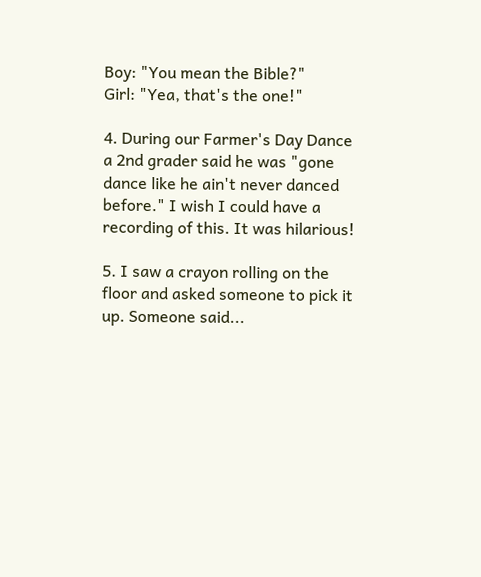Boy: "You mean the Bible?"
Girl: "Yea, that's the one!"

4. During our Farmer's Day Dance a 2nd grader said he was "gone dance like he ain't never danced before." I wish I could have a recording of this. It was hilarious!

5. I saw a crayon rolling on the floor and asked someone to pick it up. Someone said...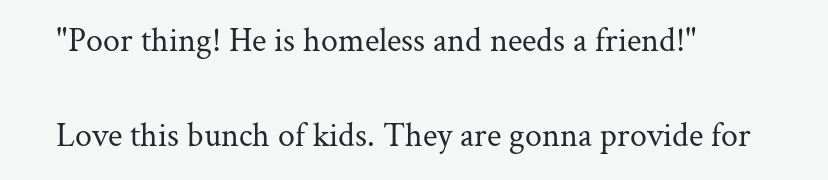"Poor thing! He is homeless and needs a friend!"

Love this bunch of kids. They are gonna provide for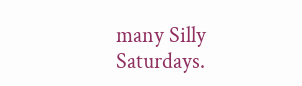many Silly Saturdays.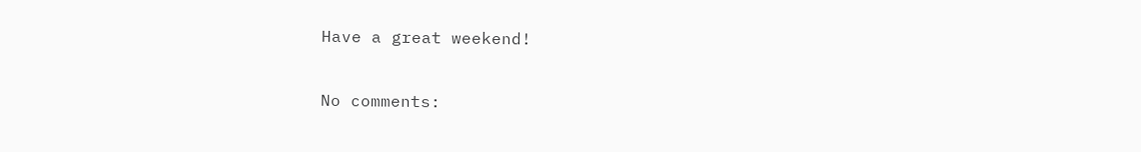Have a great weekend!

No comments: